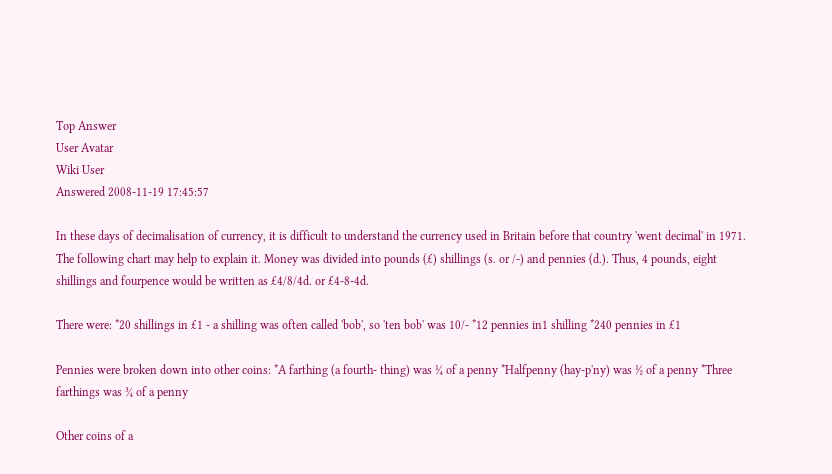Top Answer
User Avatar
Wiki User
Answered 2008-11-19 17:45:57

In these days of decimalisation of currency, it is difficult to understand the currency used in Britain before that country 'went decimal' in 1971. The following chart may help to explain it. Money was divided into pounds (£) shillings (s. or /-) and pennies (d.). Thus, 4 pounds, eight shillings and fourpence would be written as £4/8/4d. or £4-8-4d.

There were: *20 shillings in £1 - a shilling was often called 'bob', so 'ten bob' was 10/- *12 pennies in1 shilling *240 pennies in £1

Pennies were broken down into other coins: *A farthing (a fourth- thing) was ¼ of a penny *Halfpenny (hay-p'ny) was ½ of a penny *Three farthings was ¾ of a penny

Other coins of a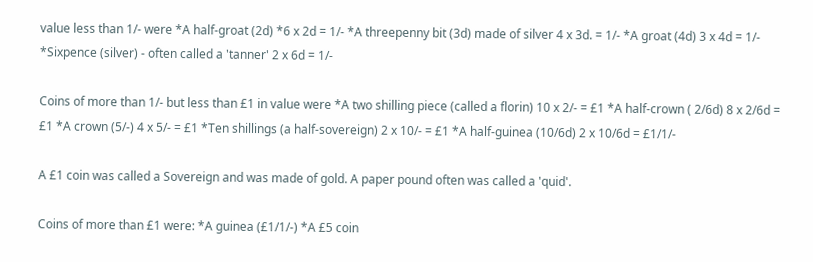value less than 1/- were *A half-groat (2d) *6 x 2d = 1/- *A threepenny bit (3d) made of silver 4 x 3d. = 1/- *A groat (4d) 3 x 4d = 1/- *Sixpence (silver) - often called a 'tanner' 2 x 6d = 1/-

Coins of more than 1/- but less than £1 in value were *A two shilling piece (called a florin) 10 x 2/- = £1 *A half-crown ( 2/6d) 8 x 2/6d = £1 *A crown (5/-) 4 x 5/- = £1 *Ten shillings (a half-sovereign) 2 x 10/- = £1 *A half-guinea (10/6d) 2 x 10/6d = £1/1/-

A £1 coin was called a Sovereign and was made of gold. A paper pound often was called a 'quid'.

Coins of more than £1 were: *A guinea (£1/1/-) *A £5 coin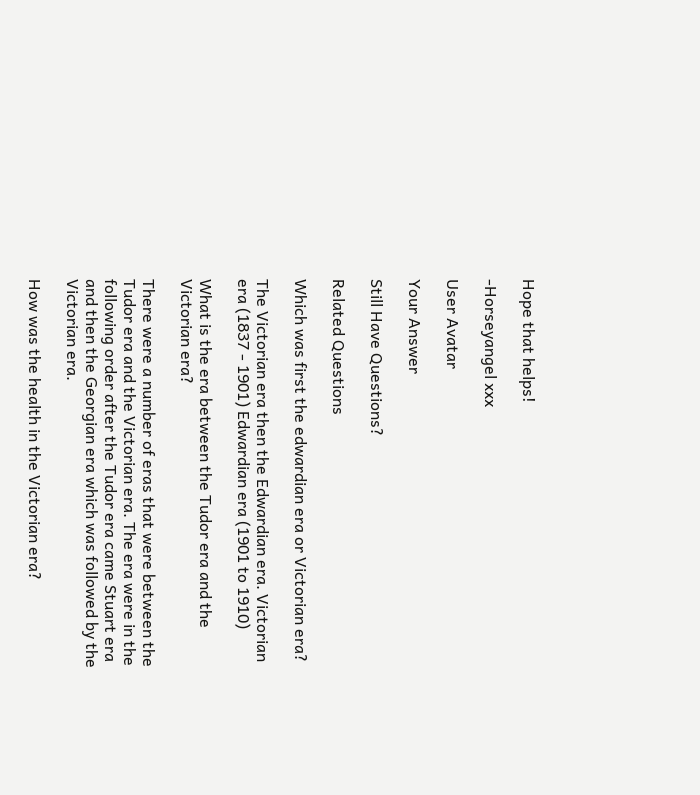Hope that helps!

-Horseyangel xxx

User Avatar

Your Answer

Still Have Questions?

Related Questions

Which was first the edwardian era or Victorian era?

The Victorian era then the Edwardian era. Victorian era (1837 - 1901) Edwardian era (1901 to 1910)

What is the era between the Tudor era and the Victorian era?

There were a number of eras that were between the Tudor era and the Victorian era. The era were in the following order after the Tudor era came Stuart era and then the Georgian era which was followed by the Victorian era.

How was the health in the Victorian era?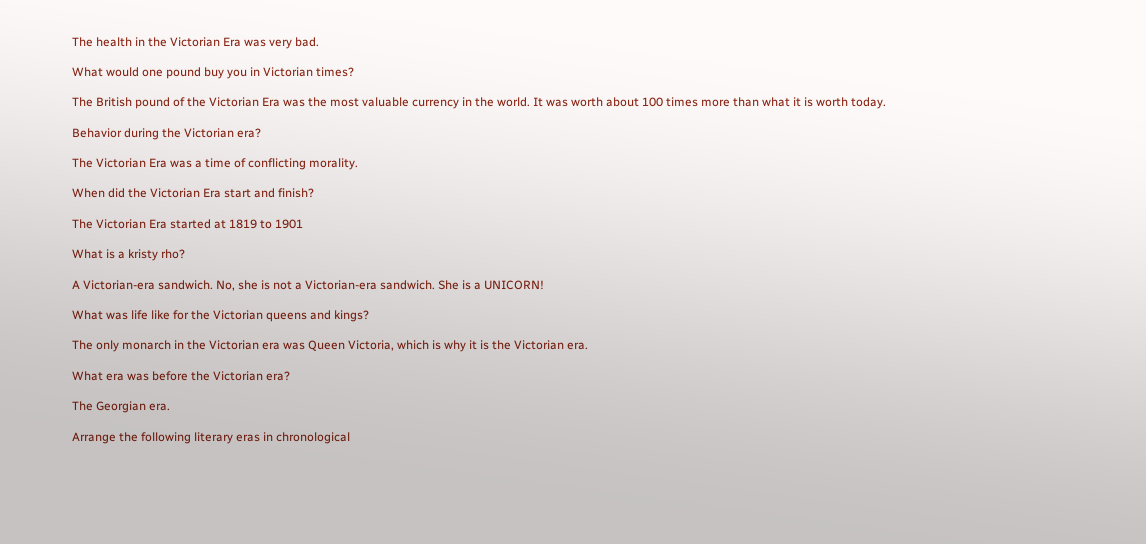The health in the Victorian Era was very bad.

What would one pound buy you in Victorian times?

The British pound of the Victorian Era was the most valuable currency in the world. It was worth about 100 times more than what it is worth today.

Behavior during the Victorian era?

The Victorian Era was a time of conflicting morality.

When did the Victorian Era start and finish?

The Victorian Era started at 1819 to 1901

What is a kristy rho?

A Victorian-era sandwich. No, she is not a Victorian-era sandwich. She is a UNICORN!

What was life like for the Victorian queens and kings?

The only monarch in the Victorian era was Queen Victoria, which is why it is the Victorian era.

What era was before the Victorian era?

The Georgian era.

Arrange the following literary eras in chronological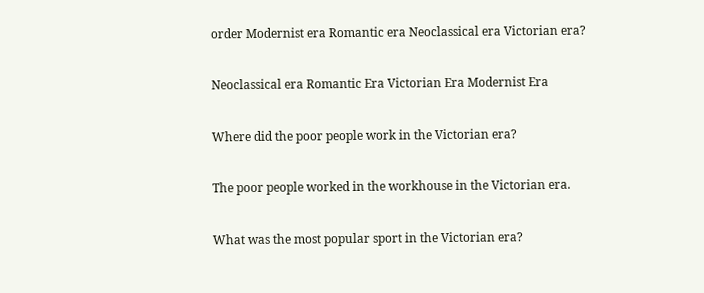order Modernist era Romantic era Neoclassical era Victorian era?

Neoclassical era Romantic Era Victorian Era Modernist Era

Where did the poor people work in the Victorian era?

The poor people worked in the workhouse in the Victorian era.

What was the most popular sport in the Victorian era?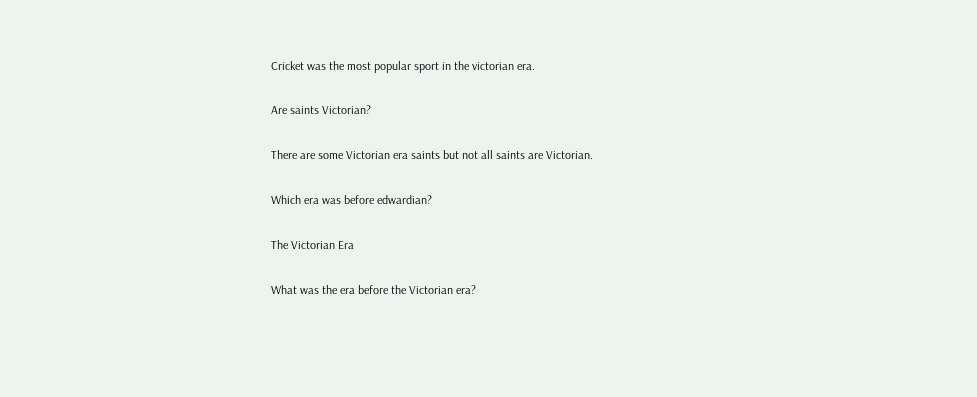Cricket was the most popular sport in the victorian era.

Are saints Victorian?

There are some Victorian era saints but not all saints are Victorian.

Which era was before edwardian?

The Victorian Era

What was the era before the Victorian era?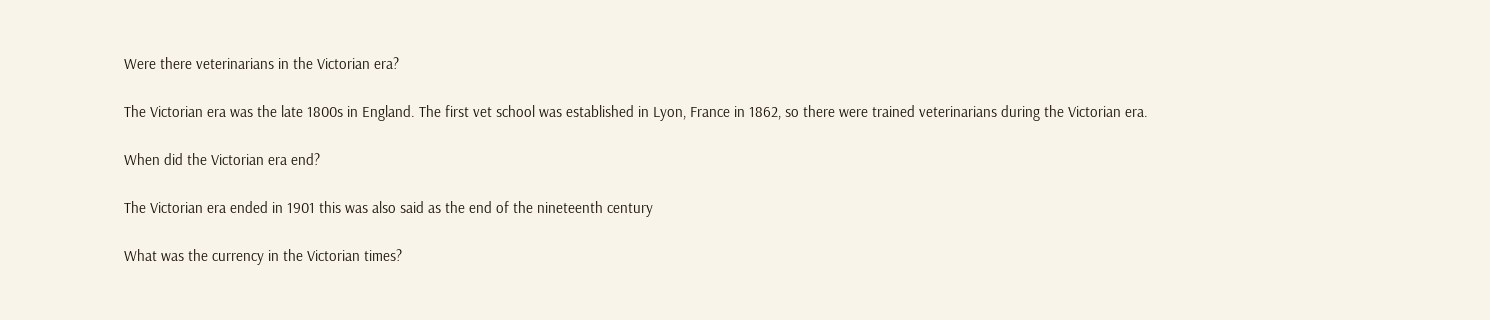Were there veterinarians in the Victorian era?

The Victorian era was the late 1800s in England. The first vet school was established in Lyon, France in 1862, so there were trained veterinarians during the Victorian era.

When did the Victorian era end?

The Victorian era ended in 1901 this was also said as the end of the nineteenth century

What was the currency in the Victorian times?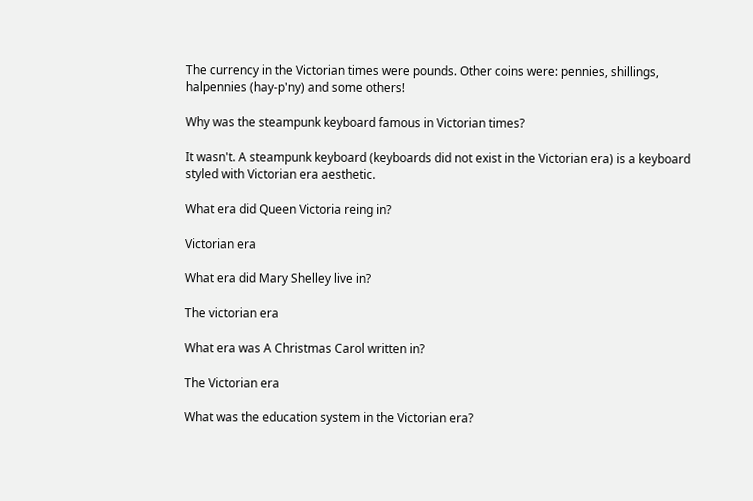The currency in the Victorian times were pounds. Other coins were: pennies, shillings, halpennies (hay-p'ny) and some others!

Why was the steampunk keyboard famous in Victorian times?

It wasn't. A steampunk keyboard (keyboards did not exist in the Victorian era) is a keyboard styled with Victorian era aesthetic.

What era did Queen Victoria reing in?

Victorian era

What era did Mary Shelley live in?

The victorian era

What era was A Christmas Carol written in?

The Victorian era

What was the education system in the Victorian era?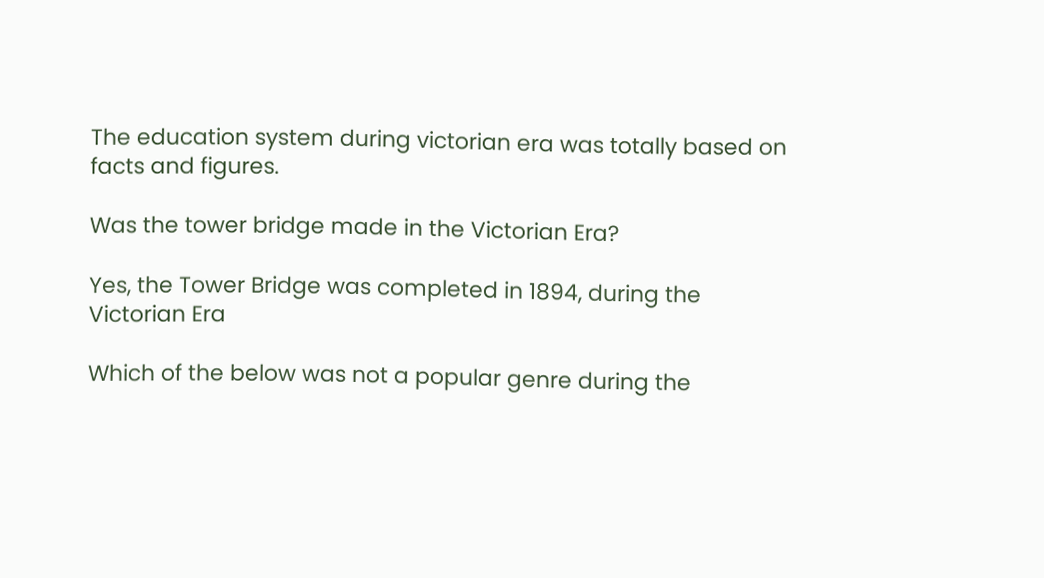The education system during victorian era was totally based on facts and figures.

Was the tower bridge made in the Victorian Era?

Yes, the Tower Bridge was completed in 1894, during the Victorian Era

Which of the below was not a popular genre during the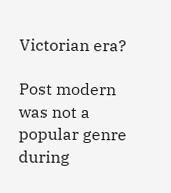Victorian era?

Post modern was not a popular genre during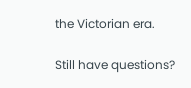the Victorian era.

Still have questions?